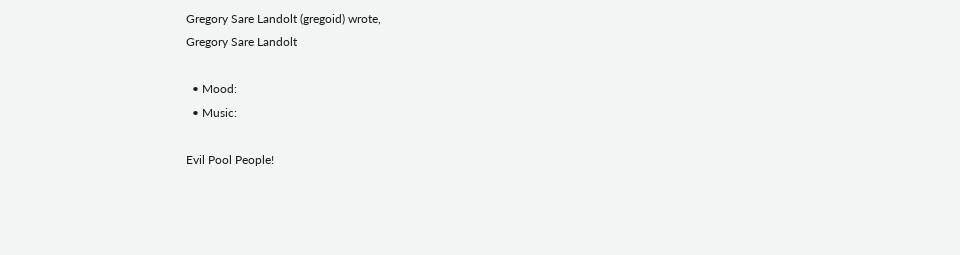Gregory Sare Landolt (gregoid) wrote,
Gregory Sare Landolt

  • Mood:
  • Music:

Evil Pool People!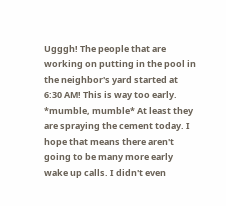Ugggh! The people that are working on putting in the pool in the neighbor's yard started at 6:30 AM! This is way too early. *mumble, mumble* At least they are spraying the cement today. I hope that means there aren't going to be many more early wake up calls. I didn't even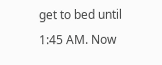get to bed until 1:45 AM. Now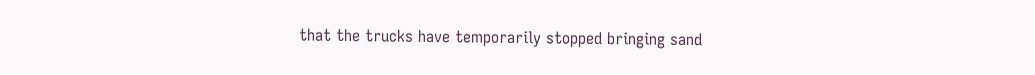that the trucks have temporarily stopped bringing sand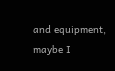and equipment, maybe I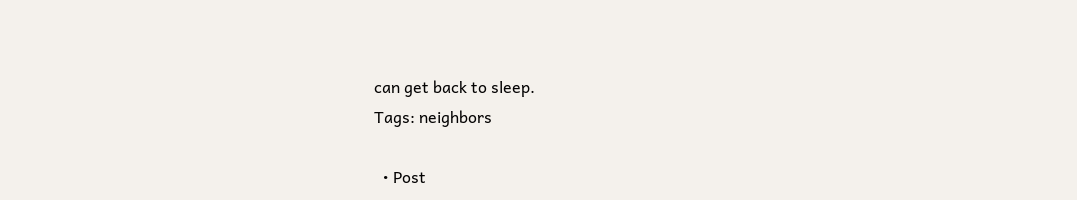can get back to sleep.
Tags: neighbors

  • Post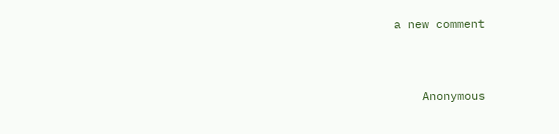a new comment


    Anonymous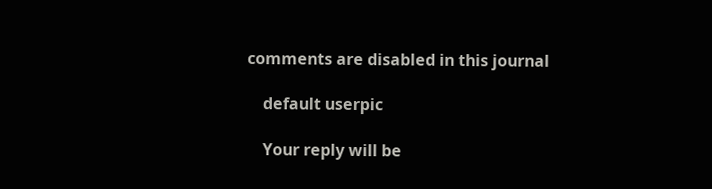comments are disabled in this journal

    default userpic

    Your reply will be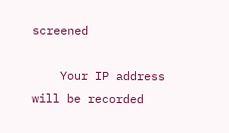screened

    Your IP address will be recorded